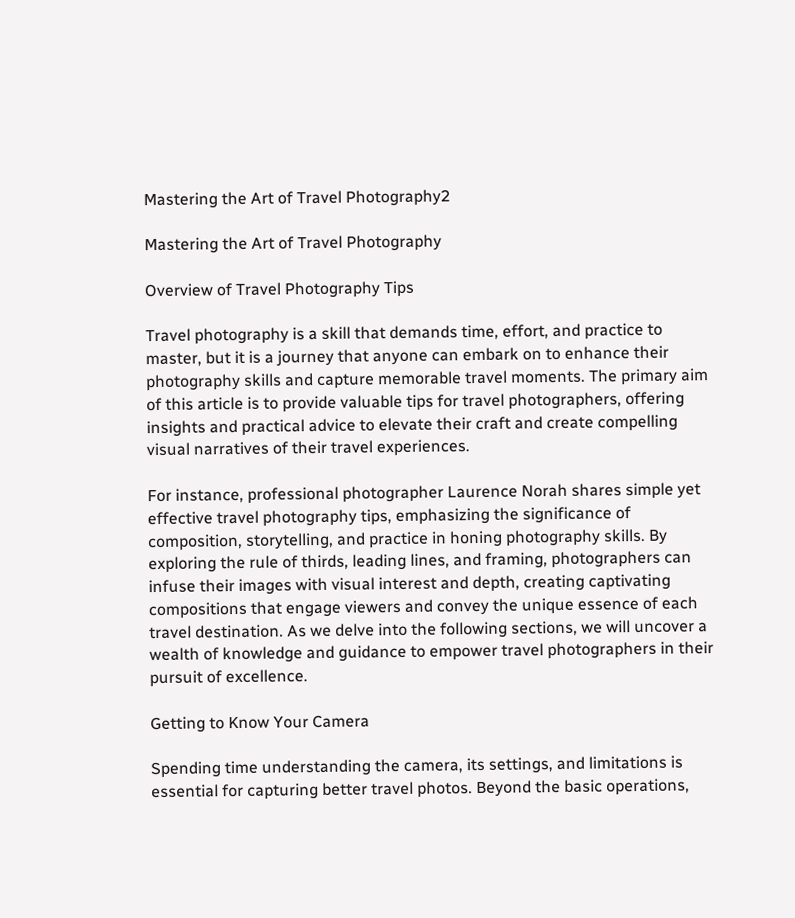Mastering the Art of Travel Photography2

Mastering the Art of Travel Photography

Overview of Travel Photography Tips

Travel photography is a skill that demands time, effort, and practice to master, but it is a journey that anyone can embark on to enhance their photography skills and capture memorable travel moments. The primary aim of this article is to provide valuable tips for travel photographers, offering insights and practical advice to elevate their craft and create compelling visual narratives of their travel experiences.

For instance, professional photographer Laurence Norah shares simple yet effective travel photography tips, emphasizing the significance of composition, storytelling, and practice in honing photography skills. By exploring the rule of thirds, leading lines, and framing, photographers can infuse their images with visual interest and depth, creating captivating compositions that engage viewers and convey the unique essence of each travel destination. As we delve into the following sections, we will uncover a wealth of knowledge and guidance to empower travel photographers in their pursuit of excellence.

Getting to Know Your Camera

Spending time understanding the camera, its settings, and limitations is essential for capturing better travel photos. Beyond the basic operations,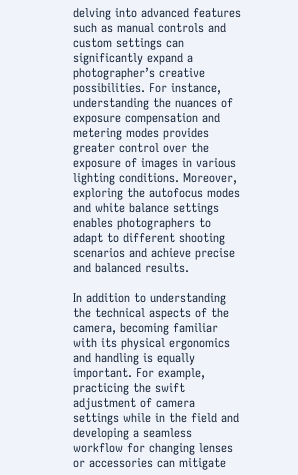delving into advanced features such as manual controls and custom settings can significantly expand a photographer’s creative possibilities. For instance, understanding the nuances of exposure compensation and metering modes provides greater control over the exposure of images in various lighting conditions. Moreover, exploring the autofocus modes and white balance settings enables photographers to adapt to different shooting scenarios and achieve precise and balanced results.

In addition to understanding the technical aspects of the camera, becoming familiar with its physical ergonomics and handling is equally important. For example, practicing the swift adjustment of camera settings while in the field and developing a seamless workflow for changing lenses or accessories can mitigate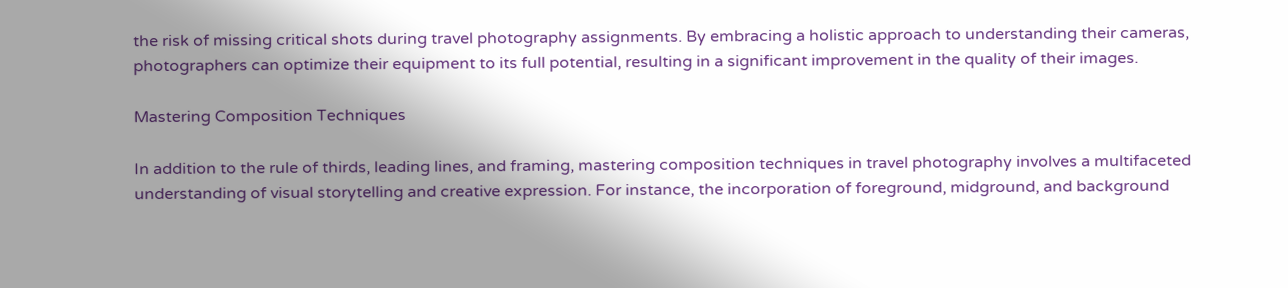the risk of missing critical shots during travel photography assignments. By embracing a holistic approach to understanding their cameras, photographers can optimize their equipment to its full potential, resulting in a significant improvement in the quality of their images.

Mastering Composition Techniques

In addition to the rule of thirds, leading lines, and framing, mastering composition techniques in travel photography involves a multifaceted understanding of visual storytelling and creative expression. For instance, the incorporation of foreground, midground, and background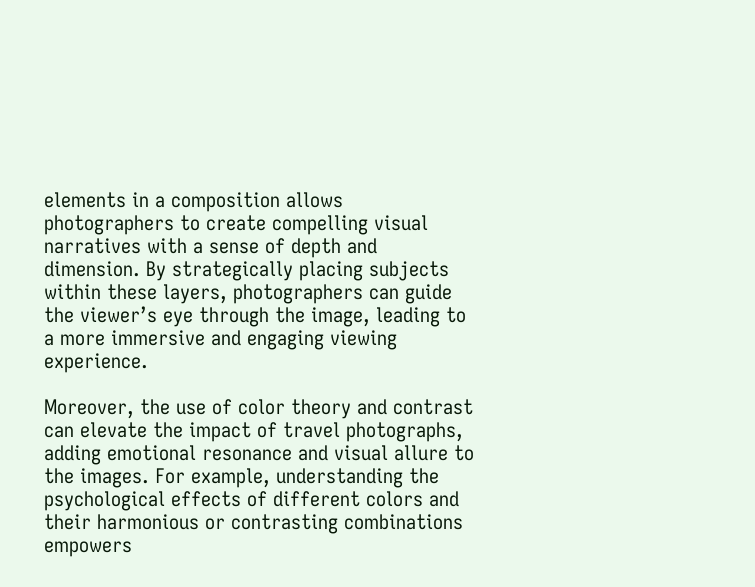elements in a composition allows photographers to create compelling visual narratives with a sense of depth and dimension. By strategically placing subjects within these layers, photographers can guide the viewer’s eye through the image, leading to a more immersive and engaging viewing experience.

Moreover, the use of color theory and contrast can elevate the impact of travel photographs, adding emotional resonance and visual allure to the images. For example, understanding the psychological effects of different colors and their harmonious or contrasting combinations empowers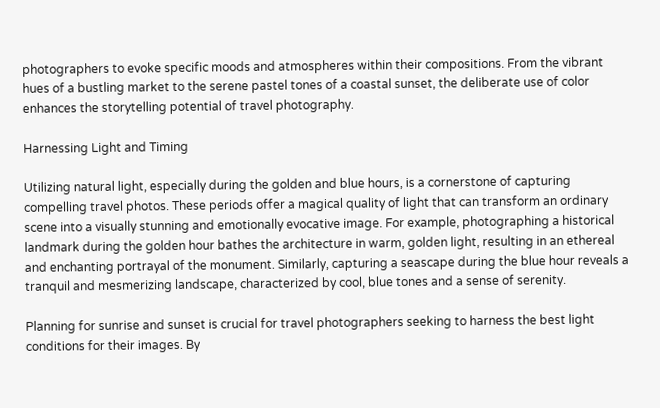photographers to evoke specific moods and atmospheres within their compositions. From the vibrant hues of a bustling market to the serene pastel tones of a coastal sunset, the deliberate use of color enhances the storytelling potential of travel photography.

Harnessing Light and Timing

Utilizing natural light, especially during the golden and blue hours, is a cornerstone of capturing compelling travel photos. These periods offer a magical quality of light that can transform an ordinary scene into a visually stunning and emotionally evocative image. For example, photographing a historical landmark during the golden hour bathes the architecture in warm, golden light, resulting in an ethereal and enchanting portrayal of the monument. Similarly, capturing a seascape during the blue hour reveals a tranquil and mesmerizing landscape, characterized by cool, blue tones and a sense of serenity.

Planning for sunrise and sunset is crucial for travel photographers seeking to harness the best light conditions for their images. By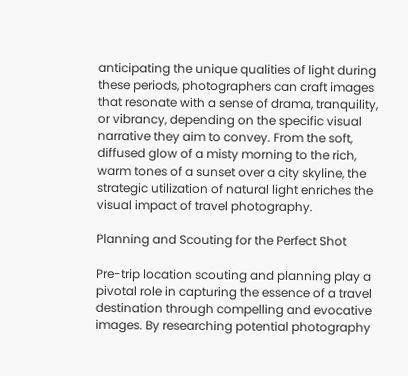anticipating the unique qualities of light during these periods, photographers can craft images that resonate with a sense of drama, tranquility, or vibrancy, depending on the specific visual narrative they aim to convey. From the soft, diffused glow of a misty morning to the rich, warm tones of a sunset over a city skyline, the strategic utilization of natural light enriches the visual impact of travel photography.

Planning and Scouting for the Perfect Shot

Pre-trip location scouting and planning play a pivotal role in capturing the essence of a travel destination through compelling and evocative images. By researching potential photography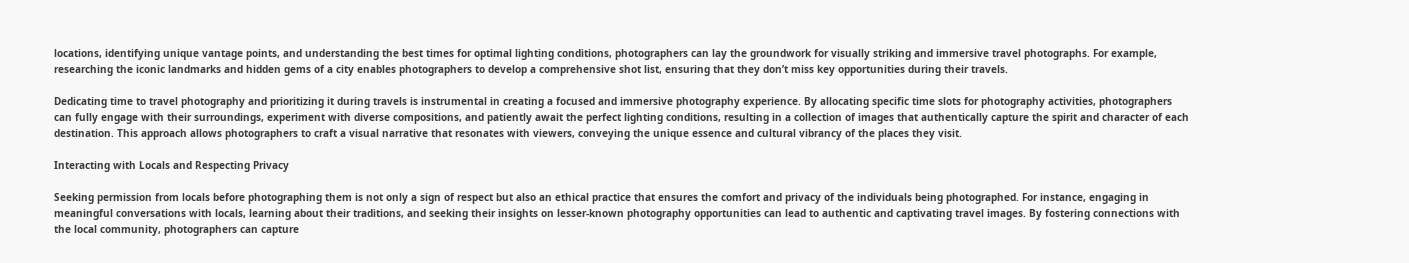locations, identifying unique vantage points, and understanding the best times for optimal lighting conditions, photographers can lay the groundwork for visually striking and immersive travel photographs. For example, researching the iconic landmarks and hidden gems of a city enables photographers to develop a comprehensive shot list, ensuring that they don’t miss key opportunities during their travels.

Dedicating time to travel photography and prioritizing it during travels is instrumental in creating a focused and immersive photography experience. By allocating specific time slots for photography activities, photographers can fully engage with their surroundings, experiment with diverse compositions, and patiently await the perfect lighting conditions, resulting in a collection of images that authentically capture the spirit and character of each destination. This approach allows photographers to craft a visual narrative that resonates with viewers, conveying the unique essence and cultural vibrancy of the places they visit.

Interacting with Locals and Respecting Privacy

Seeking permission from locals before photographing them is not only a sign of respect but also an ethical practice that ensures the comfort and privacy of the individuals being photographed. For instance, engaging in meaningful conversations with locals, learning about their traditions, and seeking their insights on lesser-known photography opportunities can lead to authentic and captivating travel images. By fostering connections with the local community, photographers can capture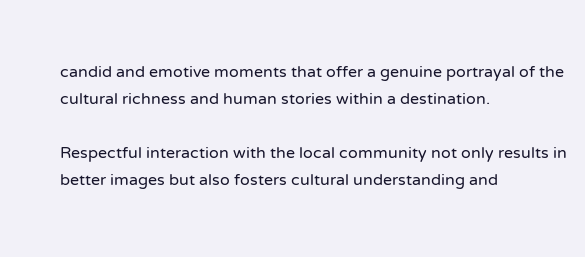candid and emotive moments that offer a genuine portrayal of the cultural richness and human stories within a destination.

Respectful interaction with the local community not only results in better images but also fosters cultural understanding and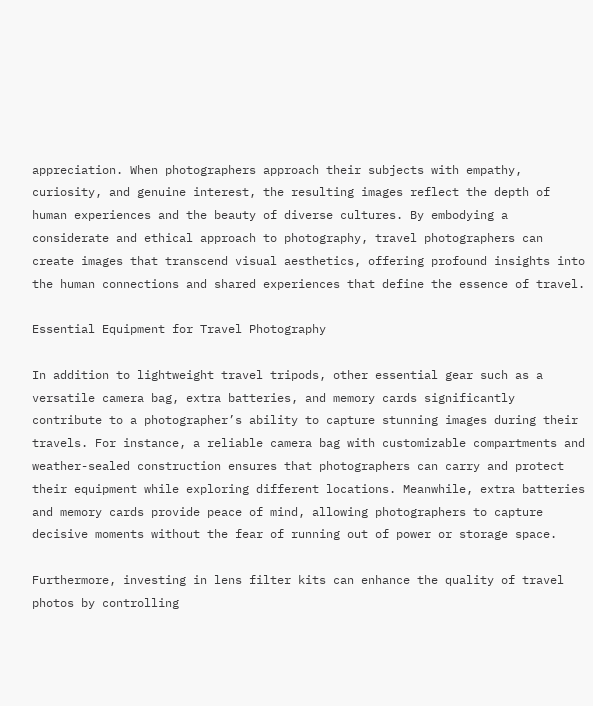appreciation. When photographers approach their subjects with empathy, curiosity, and genuine interest, the resulting images reflect the depth of human experiences and the beauty of diverse cultures. By embodying a considerate and ethical approach to photography, travel photographers can create images that transcend visual aesthetics, offering profound insights into the human connections and shared experiences that define the essence of travel.

Essential Equipment for Travel Photography

In addition to lightweight travel tripods, other essential gear such as a versatile camera bag, extra batteries, and memory cards significantly contribute to a photographer’s ability to capture stunning images during their travels. For instance, a reliable camera bag with customizable compartments and weather-sealed construction ensures that photographers can carry and protect their equipment while exploring different locations. Meanwhile, extra batteries and memory cards provide peace of mind, allowing photographers to capture decisive moments without the fear of running out of power or storage space.

Furthermore, investing in lens filter kits can enhance the quality of travel photos by controlling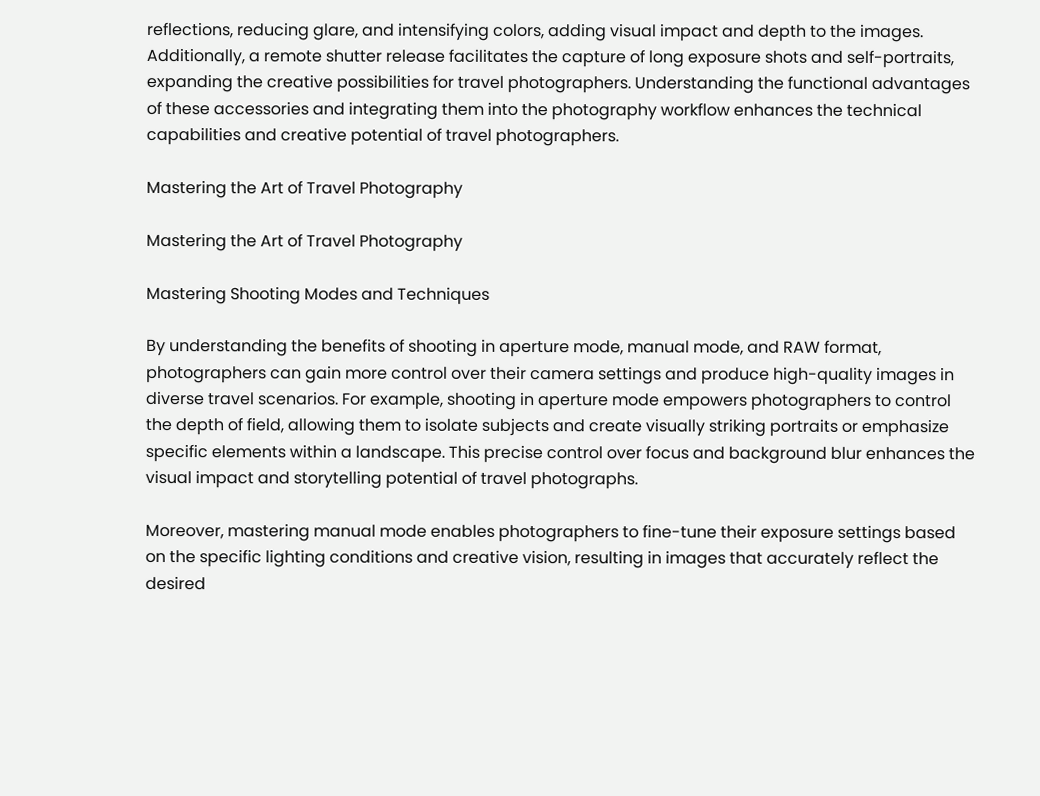reflections, reducing glare, and intensifying colors, adding visual impact and depth to the images. Additionally, a remote shutter release facilitates the capture of long exposure shots and self-portraits, expanding the creative possibilities for travel photographers. Understanding the functional advantages of these accessories and integrating them into the photography workflow enhances the technical capabilities and creative potential of travel photographers.

Mastering the Art of Travel Photography

Mastering the Art of Travel Photography

Mastering Shooting Modes and Techniques

By understanding the benefits of shooting in aperture mode, manual mode, and RAW format, photographers can gain more control over their camera settings and produce high-quality images in diverse travel scenarios. For example, shooting in aperture mode empowers photographers to control the depth of field, allowing them to isolate subjects and create visually striking portraits or emphasize specific elements within a landscape. This precise control over focus and background blur enhances the visual impact and storytelling potential of travel photographs.

Moreover, mastering manual mode enables photographers to fine-tune their exposure settings based on the specific lighting conditions and creative vision, resulting in images that accurately reflect the desired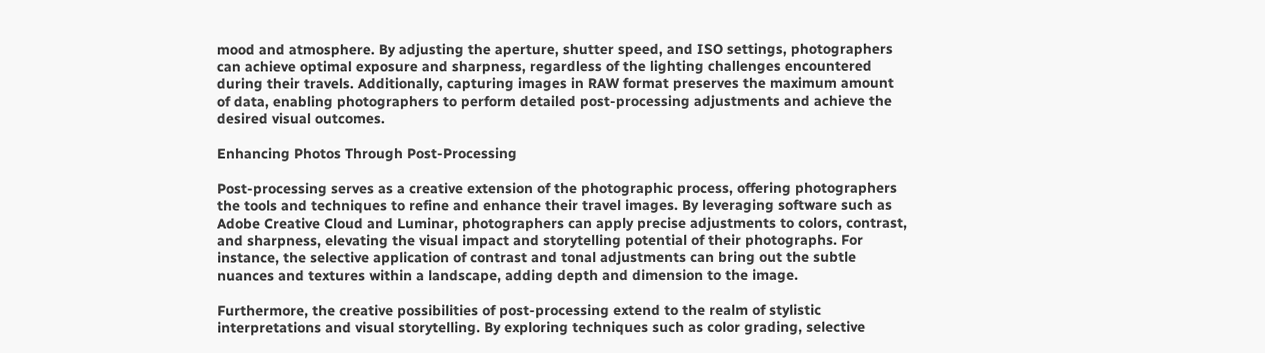mood and atmosphere. By adjusting the aperture, shutter speed, and ISO settings, photographers can achieve optimal exposure and sharpness, regardless of the lighting challenges encountered during their travels. Additionally, capturing images in RAW format preserves the maximum amount of data, enabling photographers to perform detailed post-processing adjustments and achieve the desired visual outcomes.

Enhancing Photos Through Post-Processing

Post-processing serves as a creative extension of the photographic process, offering photographers the tools and techniques to refine and enhance their travel images. By leveraging software such as Adobe Creative Cloud and Luminar, photographers can apply precise adjustments to colors, contrast, and sharpness, elevating the visual impact and storytelling potential of their photographs. For instance, the selective application of contrast and tonal adjustments can bring out the subtle nuances and textures within a landscape, adding depth and dimension to the image.

Furthermore, the creative possibilities of post-processing extend to the realm of stylistic interpretations and visual storytelling. By exploring techniques such as color grading, selective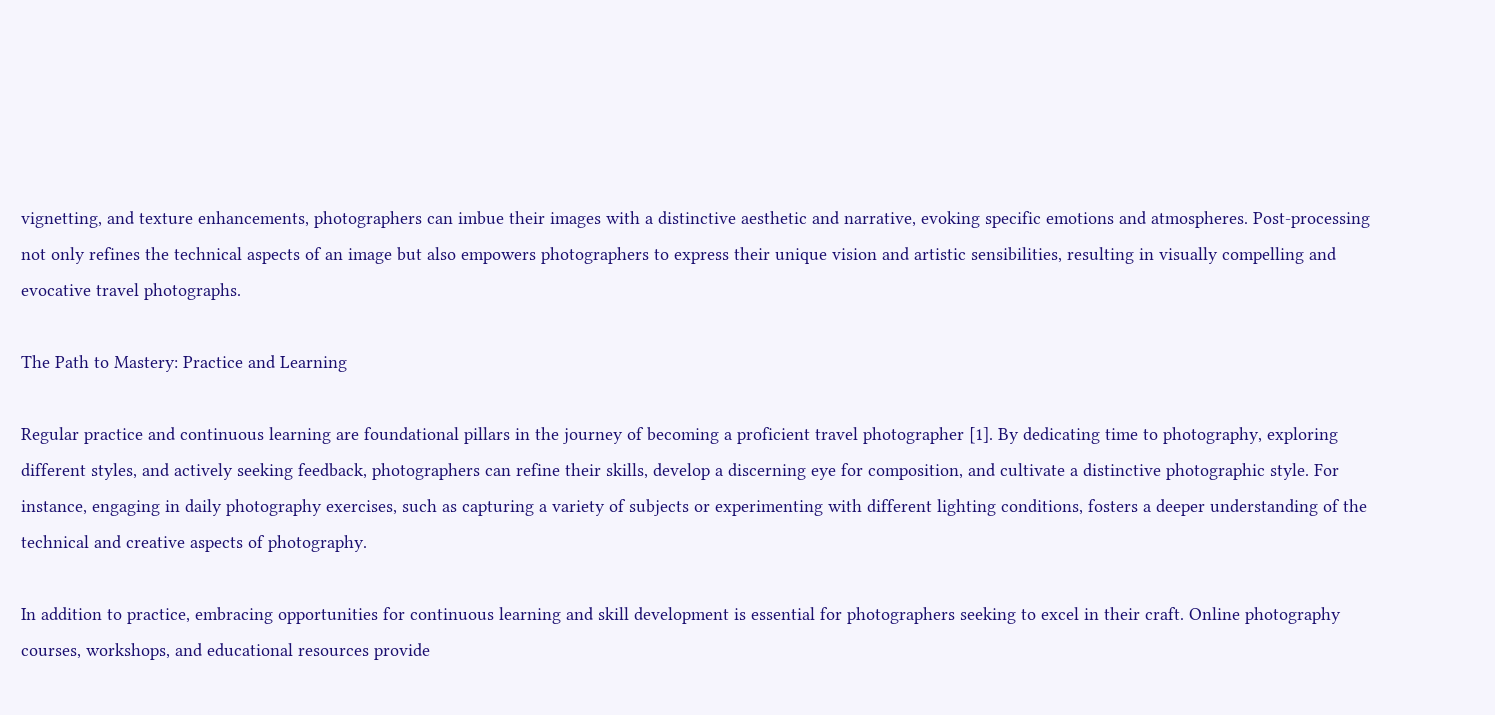vignetting, and texture enhancements, photographers can imbue their images with a distinctive aesthetic and narrative, evoking specific emotions and atmospheres. Post-processing not only refines the technical aspects of an image but also empowers photographers to express their unique vision and artistic sensibilities, resulting in visually compelling and evocative travel photographs.

The Path to Mastery: Practice and Learning

Regular practice and continuous learning are foundational pillars in the journey of becoming a proficient travel photographer [1]. By dedicating time to photography, exploring different styles, and actively seeking feedback, photographers can refine their skills, develop a discerning eye for composition, and cultivate a distinctive photographic style. For instance, engaging in daily photography exercises, such as capturing a variety of subjects or experimenting with different lighting conditions, fosters a deeper understanding of the technical and creative aspects of photography.

In addition to practice, embracing opportunities for continuous learning and skill development is essential for photographers seeking to excel in their craft. Online photography courses, workshops, and educational resources provide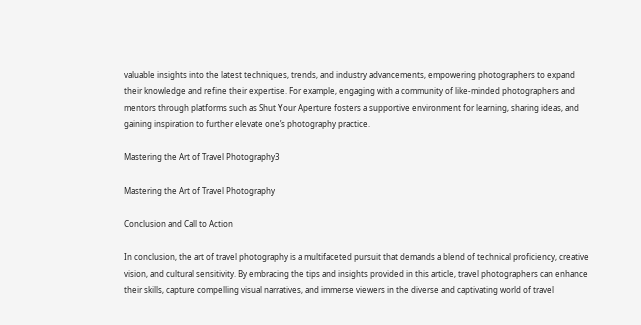valuable insights into the latest techniques, trends, and industry advancements, empowering photographers to expand their knowledge and refine their expertise. For example, engaging with a community of like-minded photographers and mentors through platforms such as Shut Your Aperture fosters a supportive environment for learning, sharing ideas, and gaining inspiration to further elevate one’s photography practice.

Mastering the Art of Travel Photography3

Mastering the Art of Travel Photography

Conclusion and Call to Action

In conclusion, the art of travel photography is a multifaceted pursuit that demands a blend of technical proficiency, creative vision, and cultural sensitivity. By embracing the tips and insights provided in this article, travel photographers can enhance their skills, capture compelling visual narratives, and immerse viewers in the diverse and captivating world of travel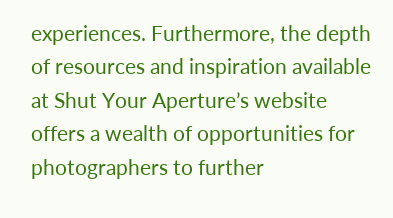experiences. Furthermore, the depth of resources and inspiration available at Shut Your Aperture’s website offers a wealth of opportunities for photographers to further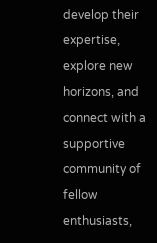develop their expertise, explore new horizons, and connect with a supportive community of fellow enthusiasts,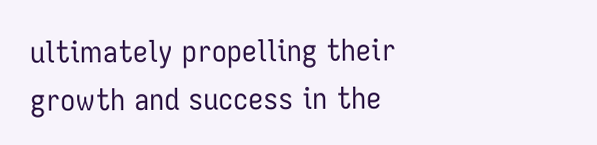ultimately propelling their growth and success in the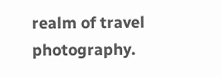realm of travel photography.